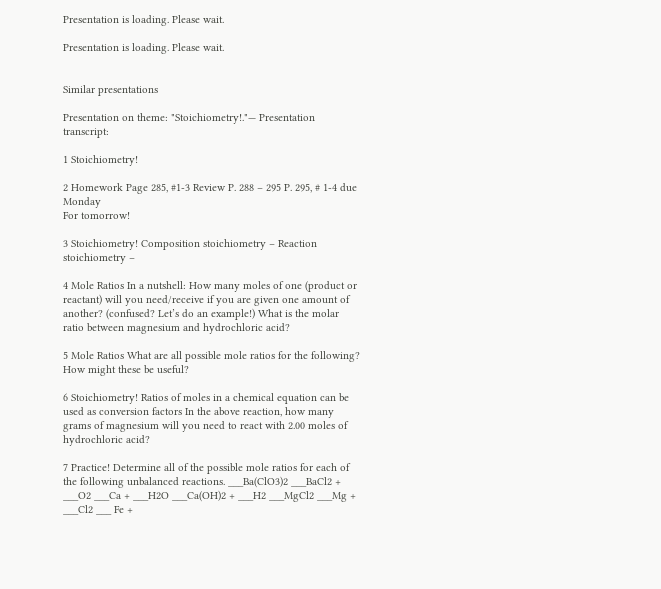Presentation is loading. Please wait.

Presentation is loading. Please wait.


Similar presentations

Presentation on theme: "Stoichiometry!."— Presentation transcript:

1 Stoichiometry!

2 Homework Page 285, #1-3 Review P. 288 – 295 P. 295, # 1-4 due Monday
For tomorrow!

3 Stoichiometry! Composition stoichiometry – Reaction stoichiometry –

4 Mole Ratios In a nutshell: How many moles of one (product or reactant) will you need/receive if you are given one amount of another? (confused? Let’s do an example!) What is the molar ratio between magnesium and hydrochloric acid?

5 Mole Ratios What are all possible mole ratios for the following?
How might these be useful?

6 Stoichiometry! Ratios of moles in a chemical equation can be used as conversion factors In the above reaction, how many grams of magnesium will you need to react with 2.00 moles of hydrochloric acid?

7 Practice! Determine all of the possible mole ratios for each of the following unbalanced reactions. ___Ba(ClO3)2 ___BaCl2 + ___O2 ___Ca + ___H2O ___Ca(OH)2 + ___H2 ___MgCl2 ___Mg + ___Cl2 ___ Fe +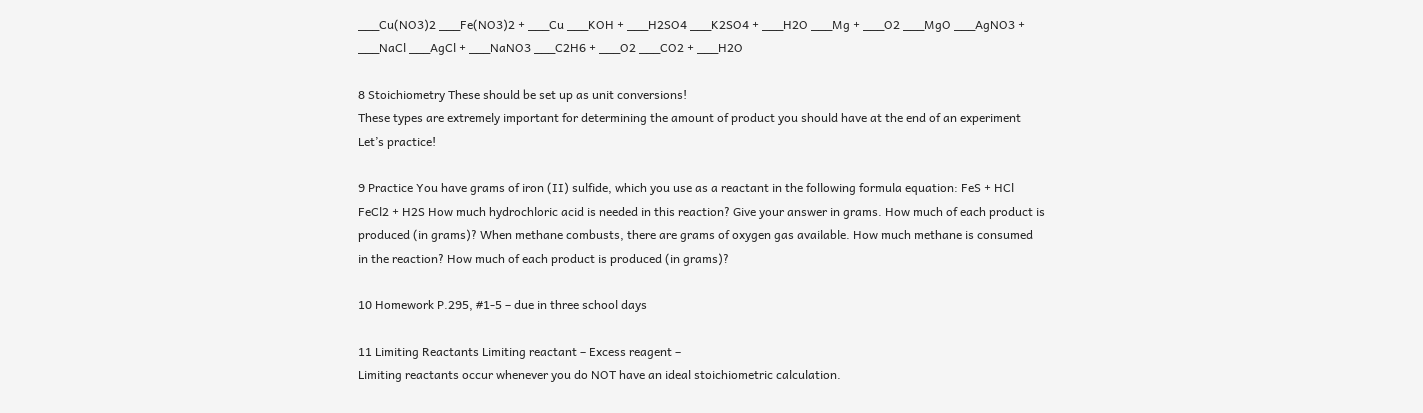___Cu(NO3)2 ___Fe(NO3)2 + ___Cu ___KOH + ___H2SO4 ___K2SO4 + ___H2O ___Mg + ___O2 ___MgO ___AgNO3 + ___NaCl ___AgCl + ___NaNO3 ___C2H6 + ___O2 ___CO2 + ___H2O

8 Stoichiometry These should be set up as unit conversions!
These types are extremely important for determining the amount of product you should have at the end of an experiment Let’s practice!

9 Practice You have grams of iron (II) sulfide, which you use as a reactant in the following formula equation: FeS + HCl FeCl2 + H2S How much hydrochloric acid is needed in this reaction? Give your answer in grams. How much of each product is produced (in grams)? When methane combusts, there are grams of oxygen gas available. How much methane is consumed in the reaction? How much of each product is produced (in grams)?

10 Homework P.295, #1-5 – due in three school days

11 Limiting Reactants Limiting reactant – Excess reagent –
Limiting reactants occur whenever you do NOT have an ideal stoichiometric calculation.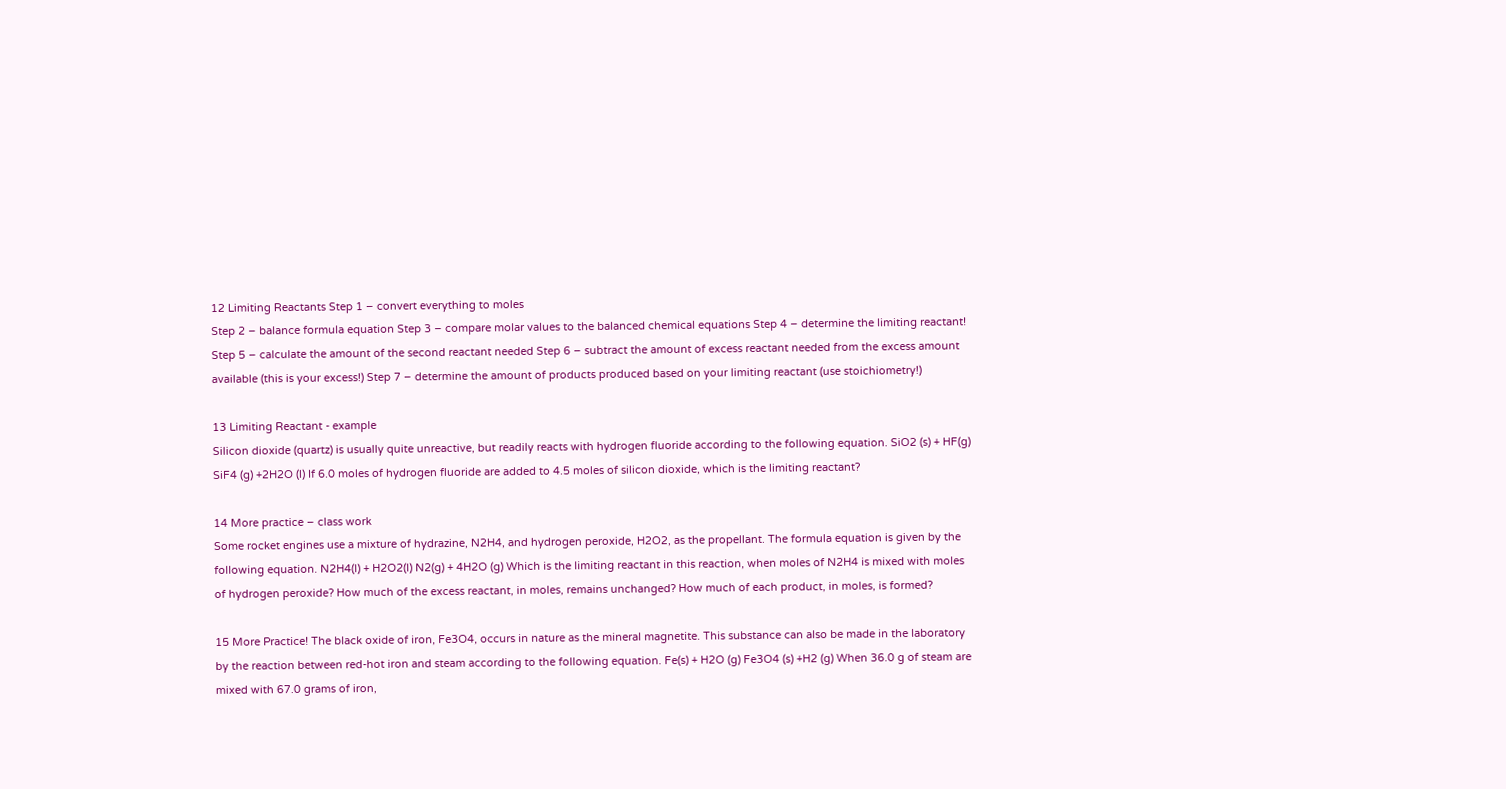12 Limiting Reactants Step 1 – convert everything to moles
Step 2 – balance formula equation Step 3 – compare molar values to the balanced chemical equations Step 4 – determine the limiting reactant! Step 5 – calculate the amount of the second reactant needed Step 6 – subtract the amount of excess reactant needed from the excess amount available (this is your excess!) Step 7 – determine the amount of products produced based on your limiting reactant (use stoichiometry!)

13 Limiting Reactant - example
Silicon dioxide (quartz) is usually quite unreactive, but readily reacts with hydrogen fluoride according to the following equation. SiO2 (s) + HF(g) SiF4 (g) +2H2O (l) If 6.0 moles of hydrogen fluoride are added to 4.5 moles of silicon dioxide, which is the limiting reactant?

14 More practice – class work
Some rocket engines use a mixture of hydrazine, N2H4, and hydrogen peroxide, H2O2, as the propellant. The formula equation is given by the following equation. N2H4(l) + H2O2(l) N2(g) + 4H2O (g) Which is the limiting reactant in this reaction, when moles of N2H4 is mixed with moles of hydrogen peroxide? How much of the excess reactant, in moles, remains unchanged? How much of each product, in moles, is formed?

15 More Practice! The black oxide of iron, Fe3O4, occurs in nature as the mineral magnetite. This substance can also be made in the laboratory by the reaction between red-hot iron and steam according to the following equation. Fe(s) + H2O (g) Fe3O4 (s) +H2 (g) When 36.0 g of steam are mixed with 67.0 grams of iron,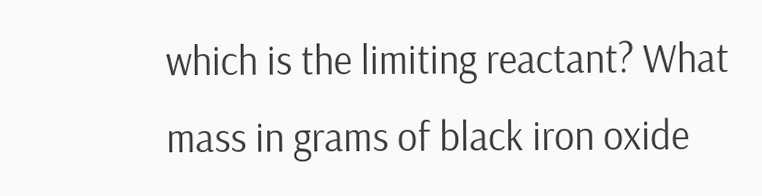which is the limiting reactant? What mass in grams of black iron oxide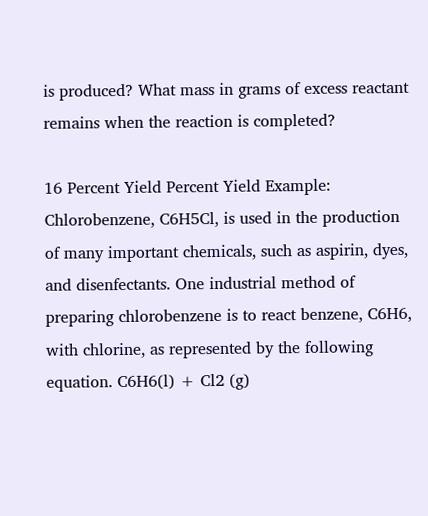is produced? What mass in grams of excess reactant remains when the reaction is completed?

16 Percent Yield Percent Yield Example:
Chlorobenzene, C6H5Cl, is used in the production of many important chemicals, such as aspirin, dyes, and disenfectants. One industrial method of preparing chlorobenzene is to react benzene, C6H6, with chlorine, as represented by the following equation. C6H6(l) + Cl2 (g)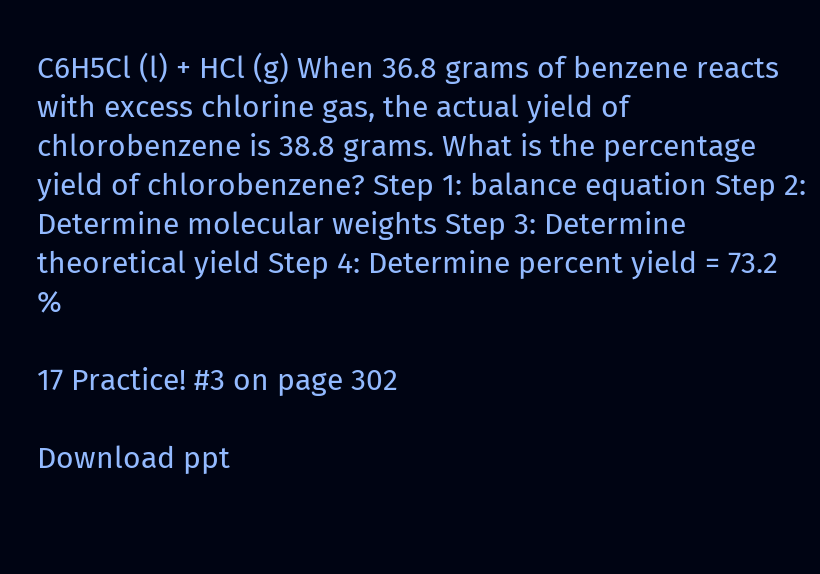C6H5Cl (l) + HCl (g) When 36.8 grams of benzene reacts with excess chlorine gas, the actual yield of chlorobenzene is 38.8 grams. What is the percentage yield of chlorobenzene? Step 1: balance equation Step 2: Determine molecular weights Step 3: Determine theoretical yield Step 4: Determine percent yield = 73.2 %

17 Practice! #3 on page 302

Download ppt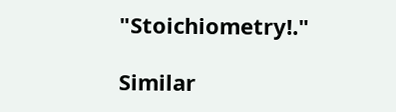"Stoichiometry!."

Similar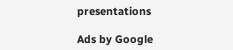presentations

Ads by Google